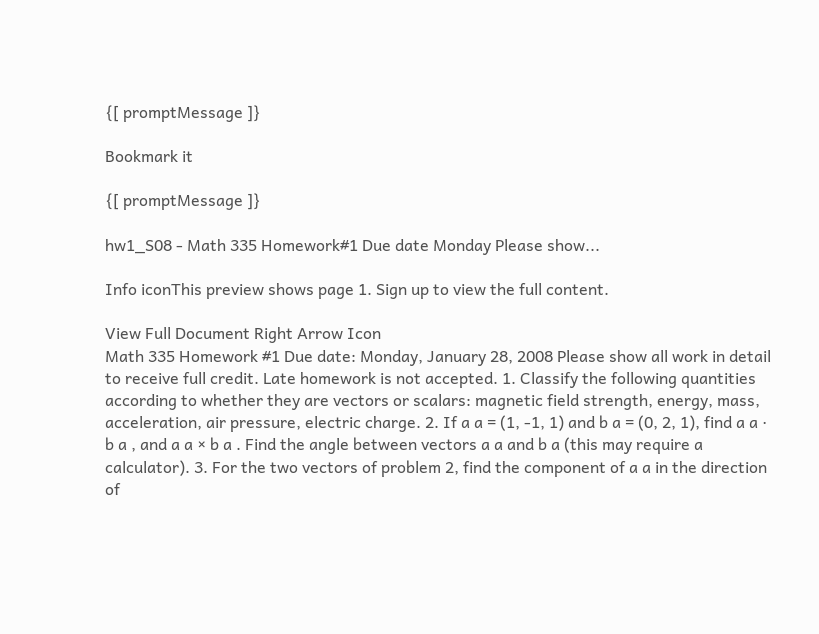{[ promptMessage ]}

Bookmark it

{[ promptMessage ]}

hw1_S08 - Math 335 Homework#1 Due date Monday Please show...

Info iconThis preview shows page 1. Sign up to view the full content.

View Full Document Right Arrow Icon
Math 335 Homework #1 Due date: Monday, January 28, 2008 Please show all work in detail to receive full credit. Late homework is not accepted. 1. Classify the following quantities according to whether they are vectors or scalars: magnetic field strength, energy, mass, acceleration, air pressure, electric charge. 2. If a a = (1, -1, 1) and b a = (0, 2, 1), find a a · b a , and a a × b a . Find the angle between vectors a a and b a (this may require a calculator). 3. For the two vectors of problem 2, find the component of a a in the direction of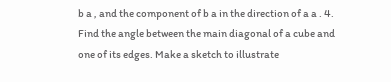b a , and the component of b a in the direction of a a . 4. Find the angle between the main diagonal of a cube and one of its edges. Make a sketch to illustrate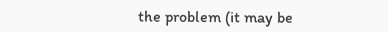the problem (it may be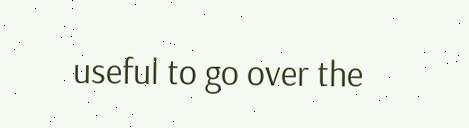useful to go over the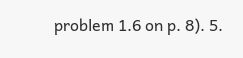problem 1.6 on p. 8). 5.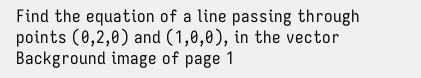Find the equation of a line passing through points (0,2,0) and (1,0,0), in the vector
Background image of page 1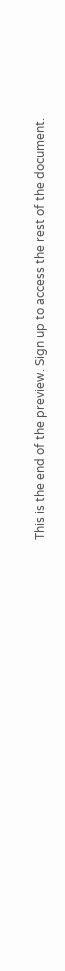This is the end of the preview. Sign up to access the rest of the document.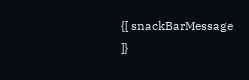{[ snackBarMessage ]}